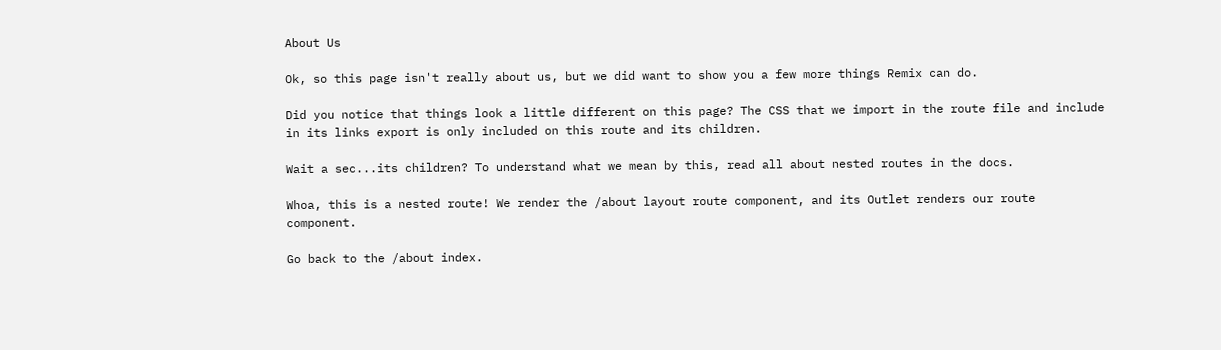About Us

Ok, so this page isn't really about us, but we did want to show you a few more things Remix can do.

Did you notice that things look a little different on this page? The CSS that we import in the route file and include in its links export is only included on this route and its children.

Wait a sec...its children? To understand what we mean by this, read all about nested routes in the docs.

Whoa, this is a nested route! We render the /about layout route component, and its Outlet renders our route component.

Go back to the /about index.